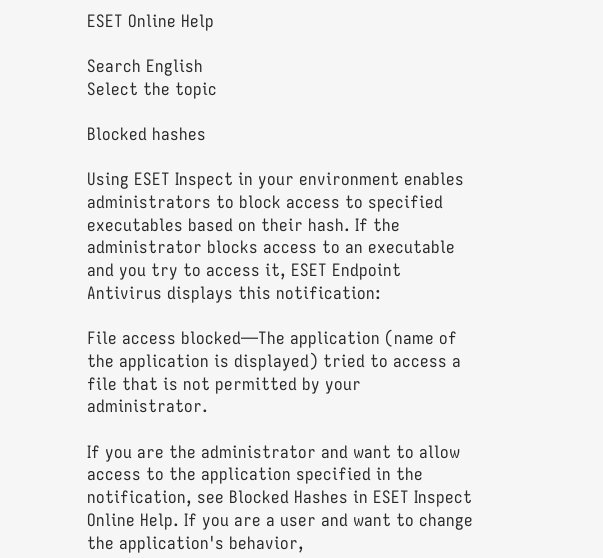ESET Online Help

Search English
Select the topic

Blocked hashes

Using ESET Inspect in your environment enables administrators to block access to specified executables based on their hash. If the administrator blocks access to an executable and you try to access it, ESET Endpoint Antivirus displays this notification:

File access blocked—The application (name of the application is displayed) tried to access a file that is not permitted by your administrator.

If you are the administrator and want to allow access to the application specified in the notification, see Blocked Hashes in ESET Inspect Online Help. If you are a user and want to change the application's behavior,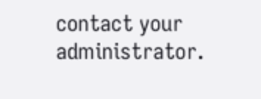contact your administrator.